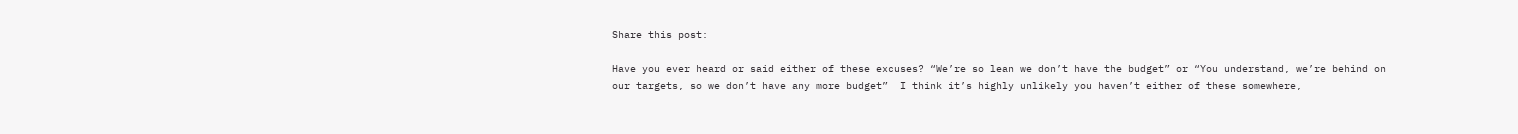Share this post:

Have you ever heard or said either of these excuses? “We’re so lean we don’t have the budget” or “You understand, we’re behind on our targets, so we don’t have any more budget”  I think it’s highly unlikely you haven’t either of these somewhere,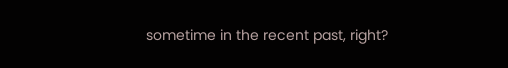sometime in the recent past, right?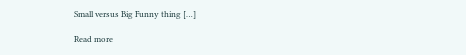Small versus Big Funny thing […]

Read more